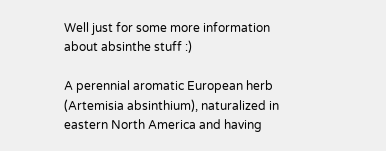Well just for some more information about absinthe stuff :)

A perennial aromatic European herb (Artemisia absinthium), naturalized in eastern North America and having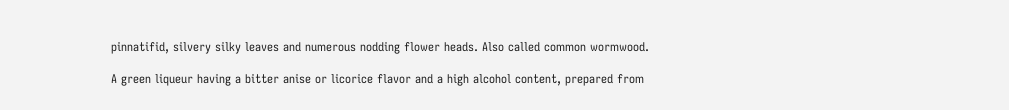pinnatifid, silvery silky leaves and numerous nodding flower heads. Also called common wormwood.

A green liqueur having a bitter anise or licorice flavor and a high alcohol content, prepared from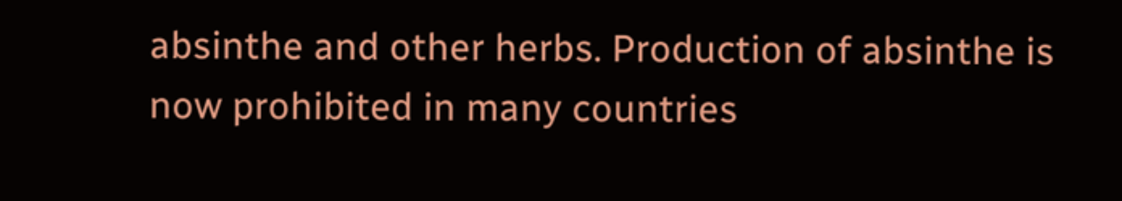absinthe and other herbs. Production of absinthe is now prohibited in many countries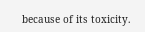because of its toxicity.